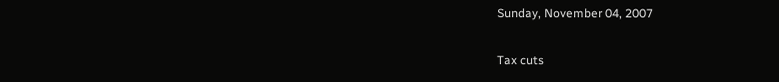Sunday, November 04, 2007

Tax cuts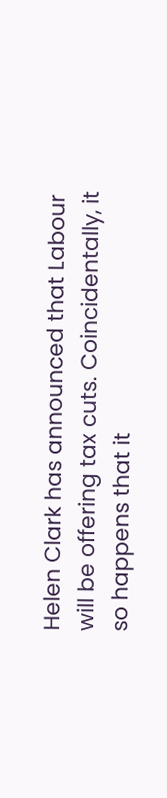Helen Clark has announced that Labour will be offering tax cuts. Coincidentally, it so happens that it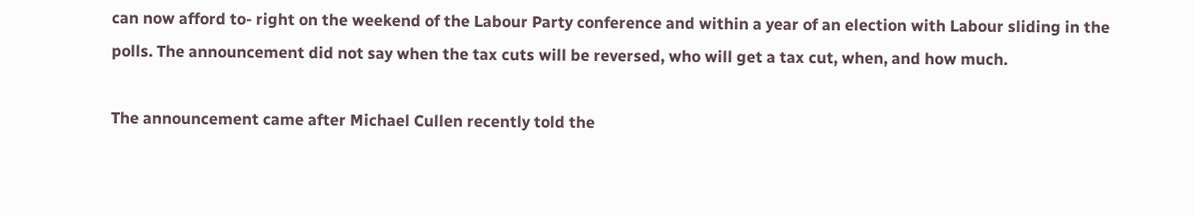can now afford to- right on the weekend of the Labour Party conference and within a year of an election with Labour sliding in the polls. The announcement did not say when the tax cuts will be reversed, who will get a tax cut, when, and how much.

The announcement came after Michael Cullen recently told the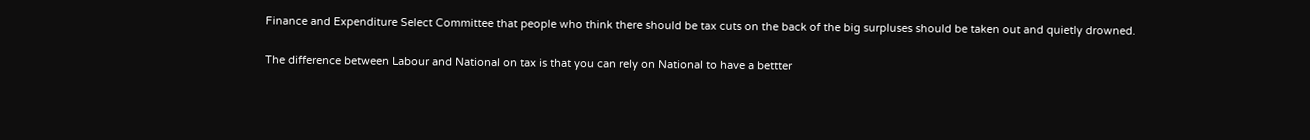Finance and Expenditure Select Committee that people who think there should be tax cuts on the back of the big surpluses should be taken out and quietly drowned.

The difference between Labour and National on tax is that you can rely on National to have a bettter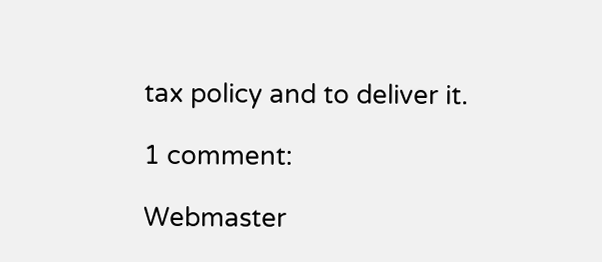tax policy and to deliver it.

1 comment:

Webmaster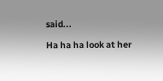said...

Ha ha ha look at her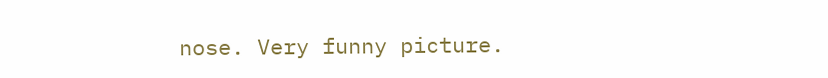nose. Very funny picture.